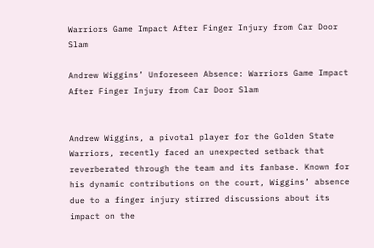Warriors Game Impact After Finger Injury from Car Door Slam

Andrew Wiggins’ Unforeseen Absence: Warriors Game Impact After Finger Injury from Car Door Slam


Andrew Wiggins, a pivotal player for the Golden State Warriors, recently faced an unexpected setback that reverberated through the team and its fanbase. Known for his dynamic contributions on the court, Wiggins’ absence due to a finger injury stirred discussions about its impact on the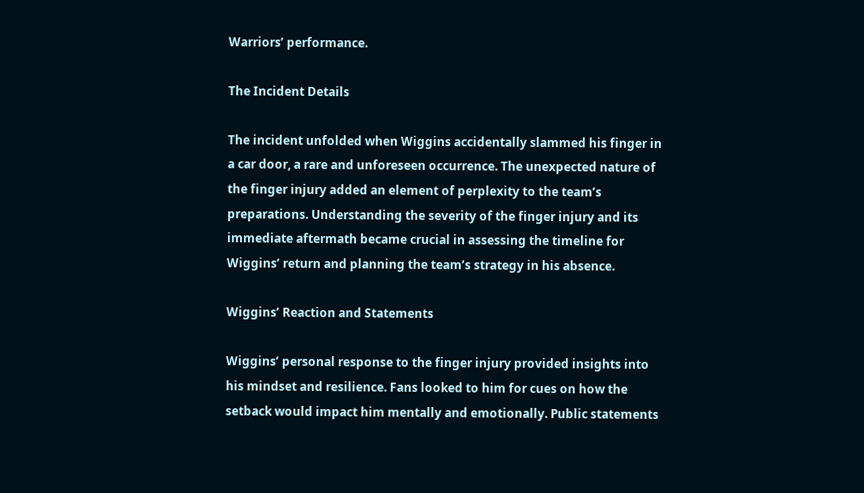Warriors’ performance.

The Incident Details

The incident unfolded when Wiggins accidentally slammed his finger in a car door, a rare and unforeseen occurrence. The unexpected nature of the finger injury added an element of perplexity to the team’s preparations. Understanding the severity of the finger injury and its immediate aftermath became crucial in assessing the timeline for Wiggins’ return and planning the team’s strategy in his absence.

Wiggins’ Reaction and Statements

Wiggins’ personal response to the finger injury provided insights into his mindset and resilience. Fans looked to him for cues on how the setback would impact him mentally and emotionally. Public statements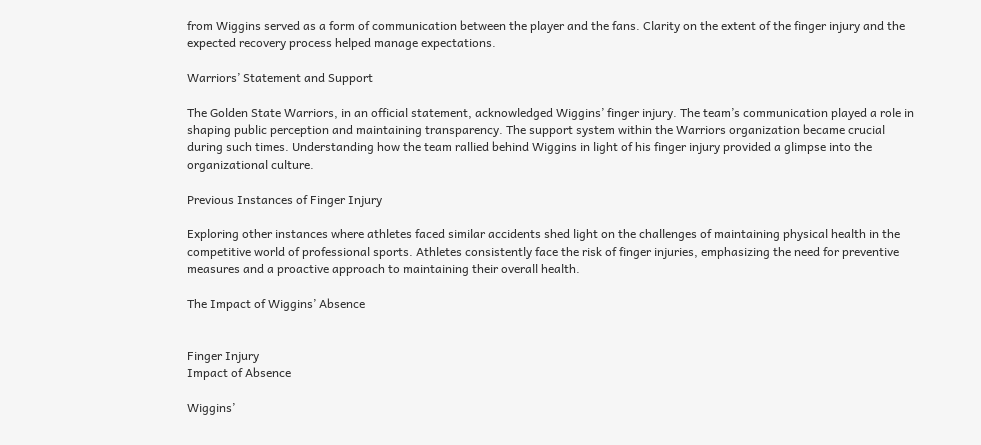from Wiggins served as a form of communication between the player and the fans. Clarity on the extent of the finger injury and the expected recovery process helped manage expectations.

Warriors’ Statement and Support

The Golden State Warriors, in an official statement, acknowledged Wiggins’ finger injury. The team’s communication played a role in shaping public perception and maintaining transparency. The support system within the Warriors organization became crucial during such times. Understanding how the team rallied behind Wiggins in light of his finger injury provided a glimpse into the organizational culture.

Previous Instances of Finger Injury

Exploring other instances where athletes faced similar accidents shed light on the challenges of maintaining physical health in the competitive world of professional sports. Athletes consistently face the risk of finger injuries, emphasizing the need for preventive measures and a proactive approach to maintaining their overall health.

The Impact of Wiggins’ Absence


Finger Injury
Impact of Absence

Wiggins’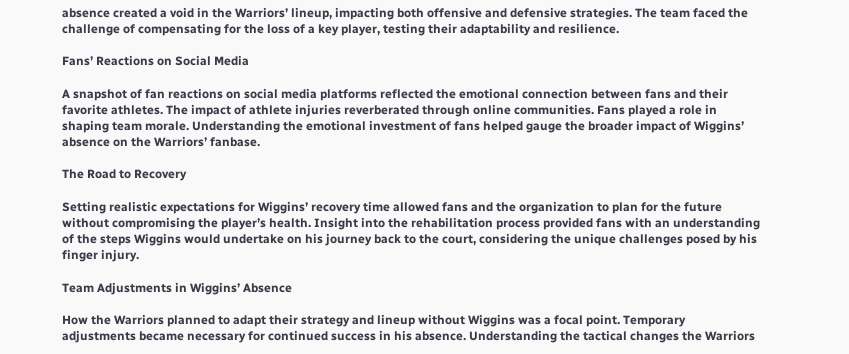absence created a void in the Warriors’ lineup, impacting both offensive and defensive strategies. The team faced the challenge of compensating for the loss of a key player, testing their adaptability and resilience.

Fans’ Reactions on Social Media

A snapshot of fan reactions on social media platforms reflected the emotional connection between fans and their favorite athletes. The impact of athlete injuries reverberated through online communities. Fans played a role in shaping team morale. Understanding the emotional investment of fans helped gauge the broader impact of Wiggins’ absence on the Warriors’ fanbase.

The Road to Recovery

Setting realistic expectations for Wiggins’ recovery time allowed fans and the organization to plan for the future without compromising the player’s health. Insight into the rehabilitation process provided fans with an understanding of the steps Wiggins would undertake on his journey back to the court, considering the unique challenges posed by his finger injury.

Team Adjustments in Wiggins’ Absence

How the Warriors planned to adapt their strategy and lineup without Wiggins was a focal point. Temporary adjustments became necessary for continued success in his absence. Understanding the tactical changes the Warriors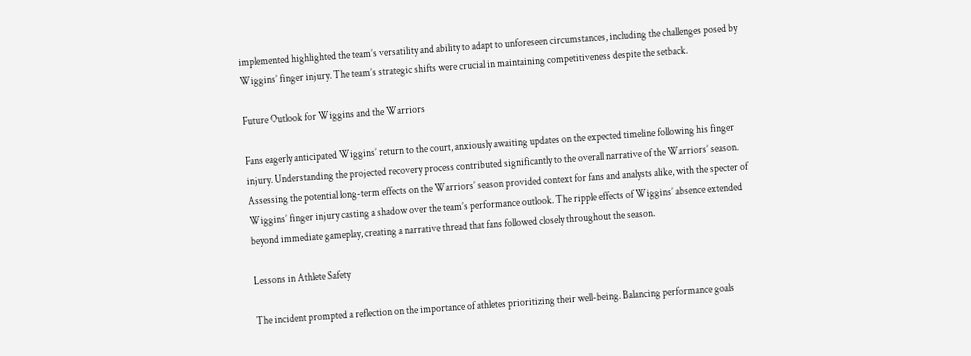implemented highlighted the team’s versatility and ability to adapt to unforeseen circumstances, including the challenges posed by Wiggins’ finger injury. The team’s strategic shifts were crucial in maintaining competitiveness despite the setback.

Future Outlook for Wiggins and the Warriors

Fans eagerly anticipated Wiggins’ return to the court, anxiously awaiting updates on the expected timeline following his finger injury. Understanding the projected recovery process contributed significantly to the overall narrative of the Warriors’ season. Assessing the potential long-term effects on the Warriors’ season provided context for fans and analysts alike, with the specter of Wiggins’ finger injury casting a shadow over the team’s performance outlook. The ripple effects of Wiggins’ absence extended beyond immediate gameplay, creating a narrative thread that fans followed closely throughout the season.

Lessons in Athlete Safety

The incident prompted a reflection on the importance of athletes prioritizing their well-being. Balancing performance goals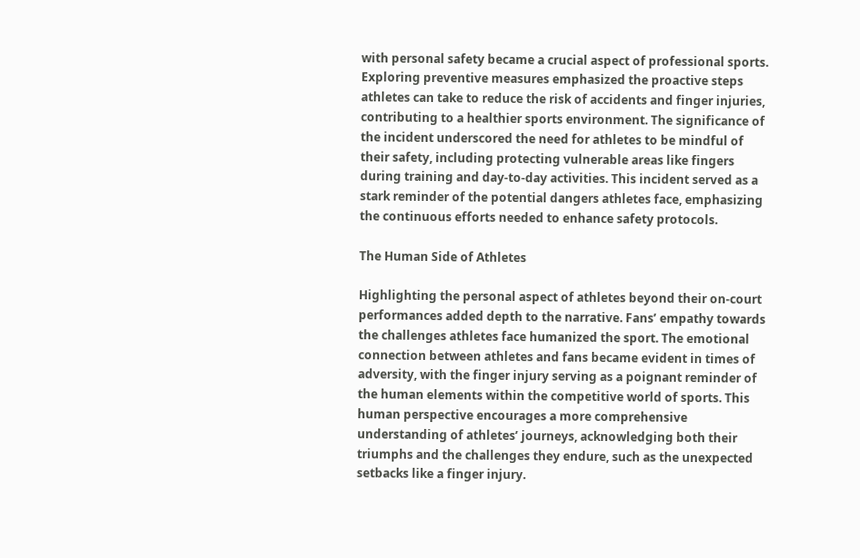with personal safety became a crucial aspect of professional sports. Exploring preventive measures emphasized the proactive steps athletes can take to reduce the risk of accidents and finger injuries, contributing to a healthier sports environment. The significance of the incident underscored the need for athletes to be mindful of their safety, including protecting vulnerable areas like fingers during training and day-to-day activities. This incident served as a stark reminder of the potential dangers athletes face, emphasizing the continuous efforts needed to enhance safety protocols.

The Human Side of Athletes

Highlighting the personal aspect of athletes beyond their on-court performances added depth to the narrative. Fans’ empathy towards the challenges athletes face humanized the sport. The emotional connection between athletes and fans became evident in times of adversity, with the finger injury serving as a poignant reminder of the human elements within the competitive world of sports. This human perspective encourages a more comprehensive understanding of athletes’ journeys, acknowledging both their triumphs and the challenges they endure, such as the unexpected setbacks like a finger injury.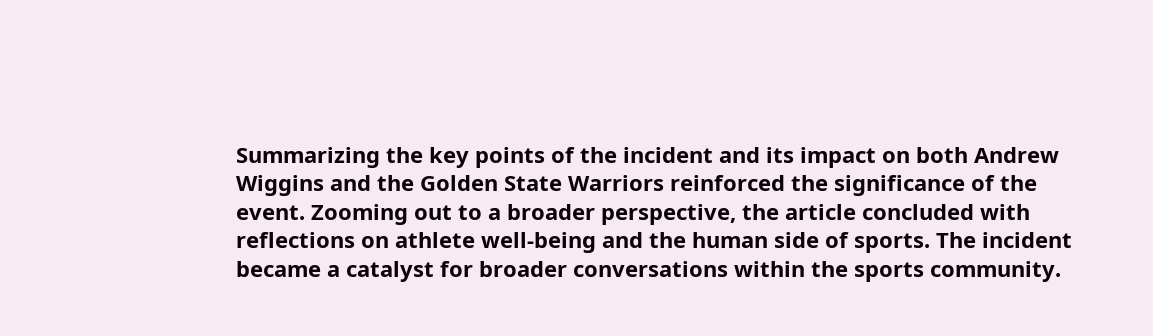Summarizing the key points of the incident and its impact on both Andrew Wiggins and the Golden State Warriors reinforced the significance of the event. Zooming out to a broader perspective, the article concluded with reflections on athlete well-being and the human side of sports. The incident became a catalyst for broader conversations within the sports community.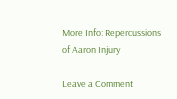More Info: Repercussions of Aaron Injury

Leave a Comment